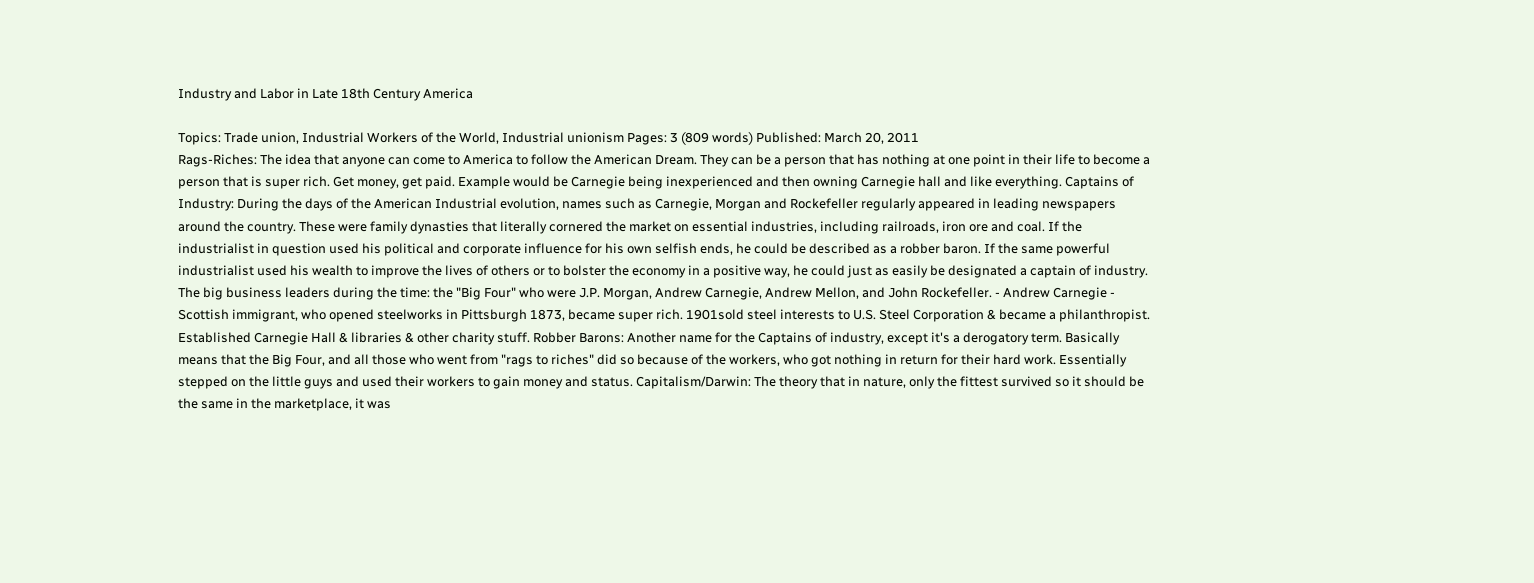Industry and Labor in Late 18th Century America

Topics: Trade union, Industrial Workers of the World, Industrial unionism Pages: 3 (809 words) Published: March 20, 2011
Rags-Riches: The idea that anyone can come to America to follow the American Dream. They can be a person that has nothing at one point in their life to become a person that is super rich. Get money, get paid. Example would be Carnegie being inexperienced and then owning Carnegie hall and like everything. Captains of Industry: During the days of the American Industrial evolution, names such as Carnegie, Morgan and Rockefeller regularly appeared in leading newspapers around the country. These were family dynasties that literally cornered the market on essential industries, including railroads, iron ore and coal. If the industrialist in question used his political and corporate influence for his own selfish ends, he could be described as a robber baron. If the same powerful industrialist used his wealth to improve the lives of others or to bolster the economy in a positive way, he could just as easily be designated a captain of industry. The big business leaders during the time: the "Big Four" who were J.P. Morgan, Andrew Carnegie, Andrew Mellon, and John Rockefeller. - Andrew Carnegie - Scottish immigrant, who opened steelworks in Pittsburgh 1873, became super rich. 1901sold steel interests to U.S. Steel Corporation & became a philanthropist. Established Carnegie Hall & libraries & other charity stuff. Robber Barons: Another name for the Captains of industry, except it's a derogatory term. Basically means that the Big Four, and all those who went from "rags to riches" did so because of the workers, who got nothing in return for their hard work. Essentially stepped on the little guys and used their workers to gain money and status. Capitalism/Darwin: The theory that in nature, only the fittest survived so it should be the same in the marketplace, it was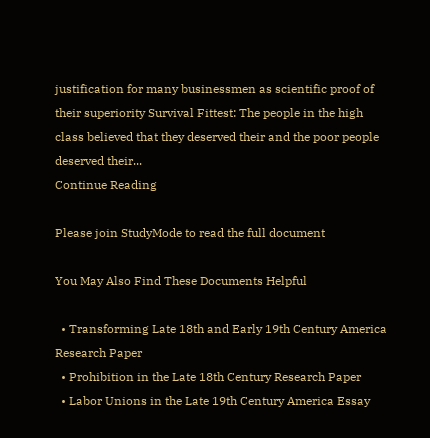justification for many businessmen as scientific proof of their superiority Survival Fittest: The people in the high class believed that they deserved their and the poor people deserved their...
Continue Reading

Please join StudyMode to read the full document

You May Also Find These Documents Helpful

  • Transforming Late 18th and Early 19th Century America Research Paper
  • Prohibition in the Late 18th Century Research Paper
  • Labor Unions in the Late 19th Century America Essay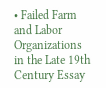• Failed Farm and Labor Organizations in the Late 19th Century Essay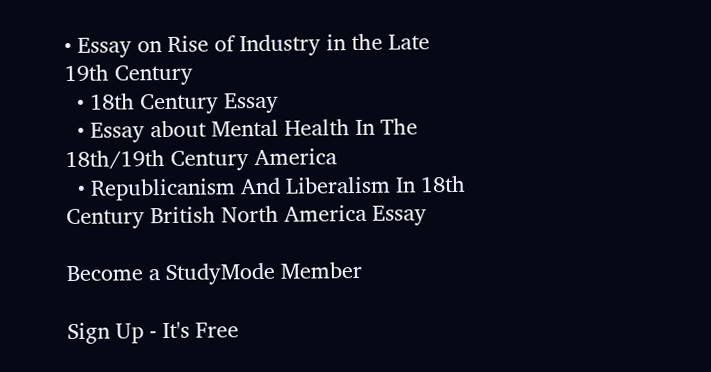• Essay on Rise of Industry in the Late 19th Century
  • 18th Century Essay
  • Essay about Mental Health In The 18th/19th Century America
  • Republicanism And Liberalism In 18th Century British North America Essay

Become a StudyMode Member

Sign Up - It's Free